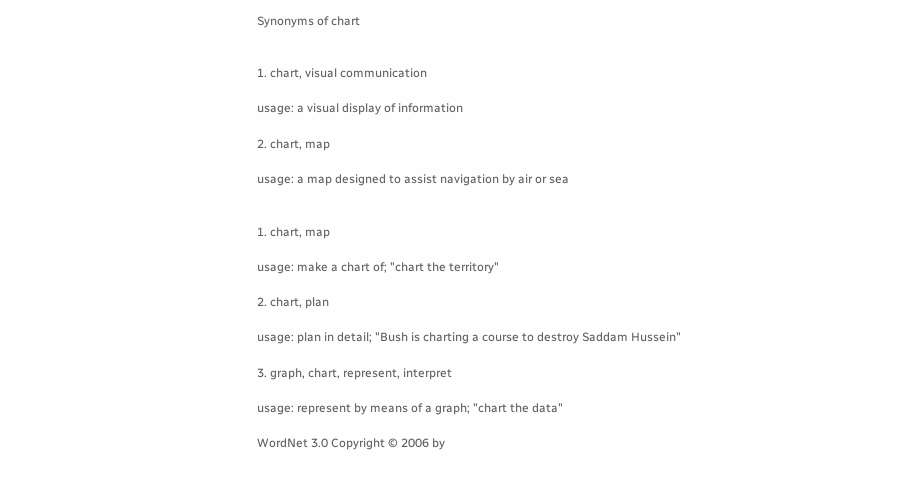Synonyms of chart


1. chart, visual communication

usage: a visual display of information

2. chart, map

usage: a map designed to assist navigation by air or sea


1. chart, map

usage: make a chart of; "chart the territory"

2. chart, plan

usage: plan in detail; "Bush is charting a course to destroy Saddam Hussein"

3. graph, chart, represent, interpret

usage: represent by means of a graph; "chart the data"

WordNet 3.0 Copyright © 2006 by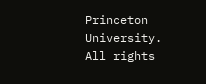Princeton University.
All rights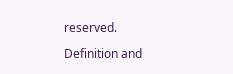reserved.

Definition and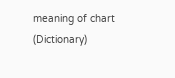meaning of chart (Dictionary)